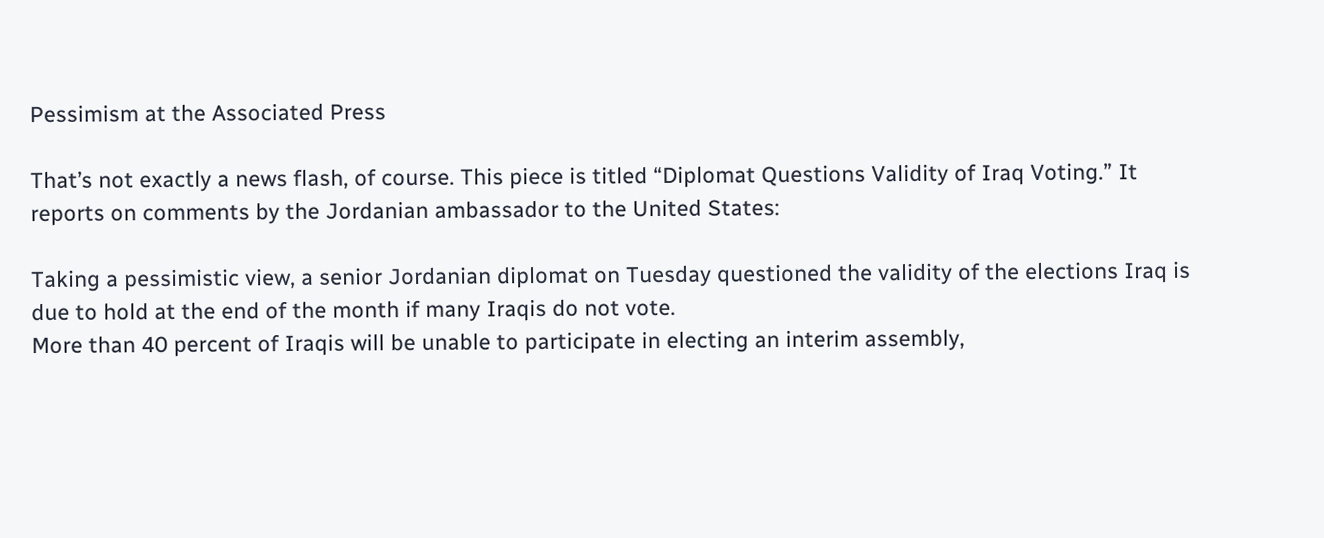Pessimism at the Associated Press

That’s not exactly a news flash, of course. This piece is titled “Diplomat Questions Validity of Iraq Voting.” It reports on comments by the Jordanian ambassador to the United States:

Taking a pessimistic view, a senior Jordanian diplomat on Tuesday questioned the validity of the elections Iraq is due to hold at the end of the month if many Iraqis do not vote.
More than 40 percent of Iraqis will be unable to participate in electing an interim assembly,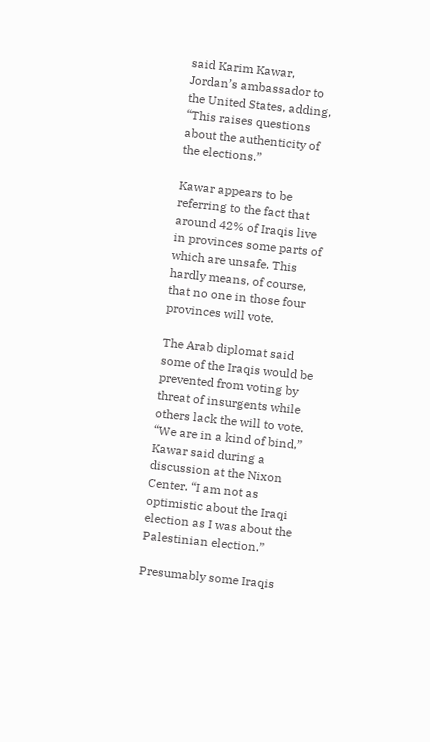said Karim Kawar, Jordan’s ambassador to the United States, adding, “This raises questions about the authenticity of the elections.”

Kawar appears to be referring to the fact that around 42% of Iraqis live in provinces some parts of which are unsafe. This hardly means, of course, that no one in those four provinces will vote.

The Arab diplomat said some of the Iraqis would be prevented from voting by threat of insurgents while others lack the will to vote. “We are in a kind of bind,” Kawar said during a discussion at the Nixon Center. “I am not as optimistic about the Iraqi election as I was about the Palestinian election.”

Presumably some Iraqis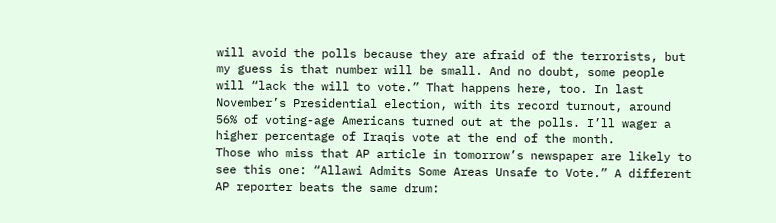will avoid the polls because they are afraid of the terrorists, but my guess is that number will be small. And no doubt, some people will “lack the will to vote.” That happens here, too. In last November’s Presidential election, with its record turnout, around 56% of voting-age Americans turned out at the polls. I’ll wager a higher percentage of Iraqis vote at the end of the month.
Those who miss that AP article in tomorrow’s newspaper are likely to see this one: “Allawi Admits Some Areas Unsafe to Vote.” A different AP reporter beats the same drum: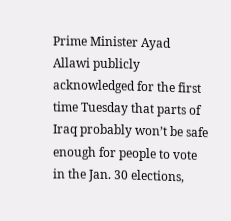Prime Minister Ayad Allawi publicly acknowledged for the first time Tuesday that parts of Iraq probably won’t be safe enough for people to vote in the Jan. 30 elections,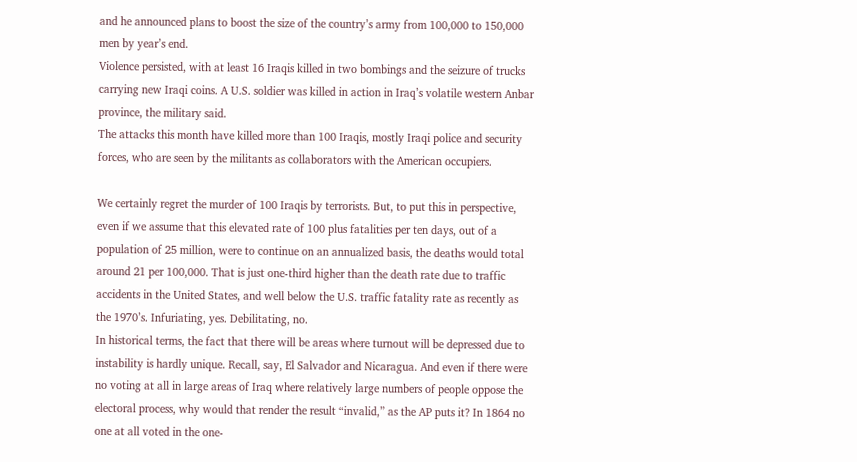and he announced plans to boost the size of the country’s army from 100,000 to 150,000 men by year’s end.
Violence persisted, with at least 16 Iraqis killed in two bombings and the seizure of trucks carrying new Iraqi coins. A U.S. soldier was killed in action in Iraq’s volatile western Anbar province, the military said.
The attacks this month have killed more than 100 Iraqis, mostly Iraqi police and security forces, who are seen by the militants as collaborators with the American occupiers.

We certainly regret the murder of 100 Iraqis by terrorists. But, to put this in perspective, even if we assume that this elevated rate of 100 plus fatalities per ten days, out of a population of 25 million, were to continue on an annualized basis, the deaths would total around 21 per 100,000. That is just one-third higher than the death rate due to traffic accidents in the United States, and well below the U.S. traffic fatality rate as recently as the 1970’s. Infuriating, yes. Debilitating, no.
In historical terms, the fact that there will be areas where turnout will be depressed due to instability is hardly unique. Recall, say, El Salvador and Nicaragua. And even if there were no voting at all in large areas of Iraq where relatively large numbers of people oppose the electoral process, why would that render the result “invalid,” as the AP puts it? In 1864 no one at all voted in the one-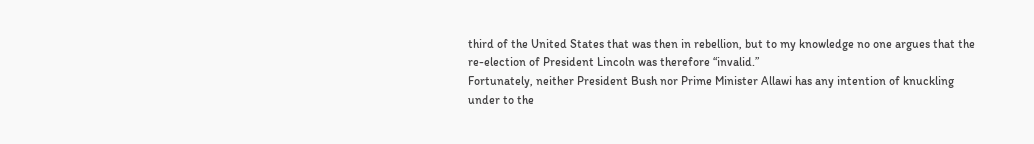third of the United States that was then in rebellion, but to my knowledge no one argues that the re-election of President Lincoln was therefore “invalid.”
Fortunately, neither President Bush nor Prime Minister Allawi has any intention of knuckling under to the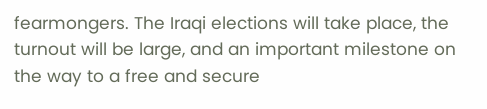fearmongers. The Iraqi elections will take place, the turnout will be large, and an important milestone on the way to a free and secure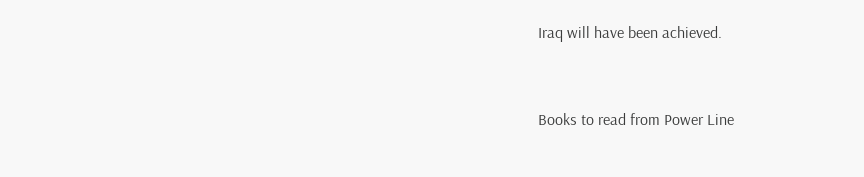Iraq will have been achieved.


Books to read from Power Line